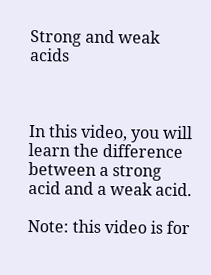Strong and weak acids



In this video, you will learn the difference between a strong acid and a weak acid.

Note: this video is for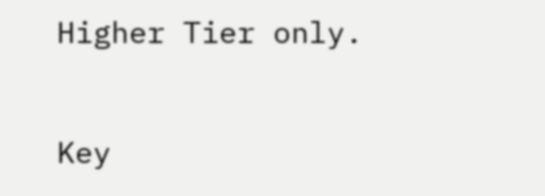Higher Tier only.

Key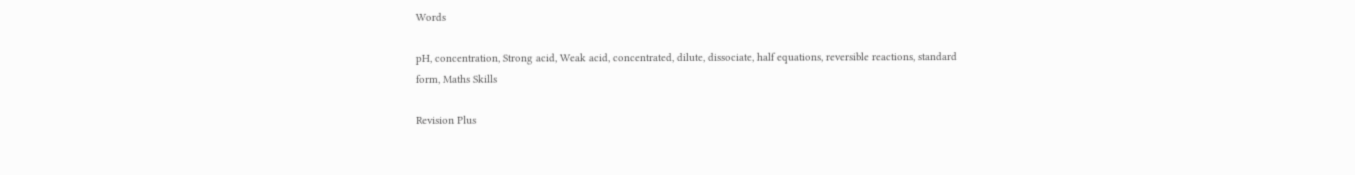Words

pH, concentration, Strong acid, Weak acid, concentrated, dilute, dissociate, half equations, reversible reactions, standard form, Maths Skills

Revision Plus